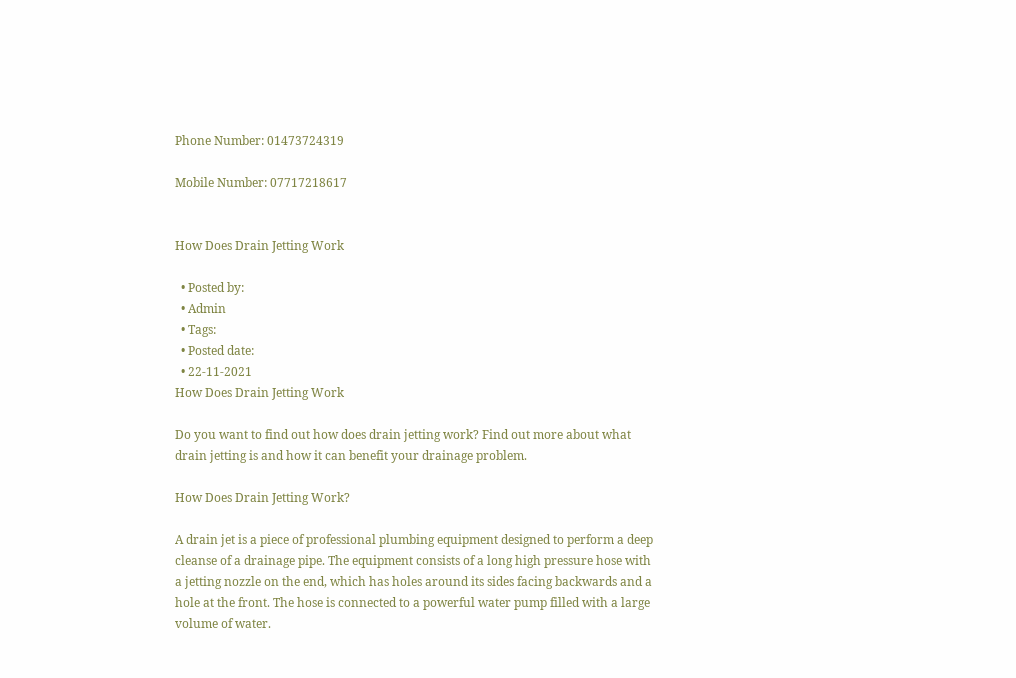Phone Number: 01473724319

Mobile Number: 07717218617


How Does Drain Jetting Work

  • Posted by:
  • Admin
  • Tags:
  • Posted date:
  • 22-11-2021
How Does Drain Jetting Work

Do you want to find out how does drain jetting work? Find out more about what drain jetting is and how it can benefit your drainage problem.

How Does Drain Jetting Work?

A drain jet is a piece of professional plumbing equipment designed to perform a deep cleanse of a drainage pipe. The equipment consists of a long high pressure hose with a jetting nozzle on the end, which has holes around its sides facing backwards and a hole at the front. The hose is connected to a powerful water pump filled with a large volume of water.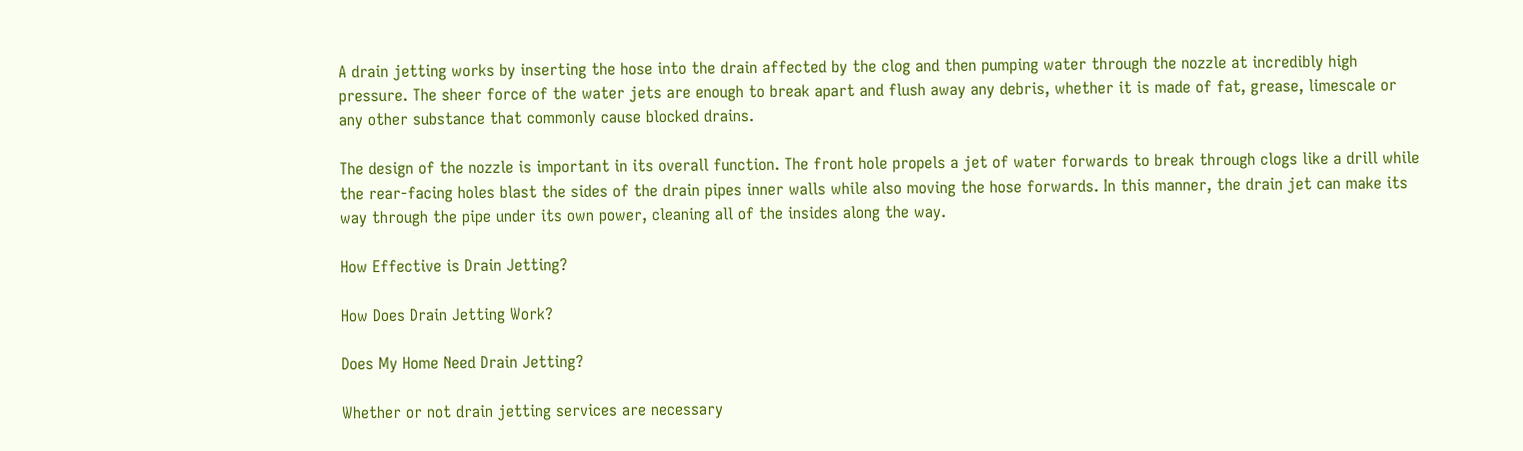A drain jetting works by inserting the hose into the drain affected by the clog and then pumping water through the nozzle at incredibly high pressure. The sheer force of the water jets are enough to break apart and flush away any debris, whether it is made of fat, grease, limescale or any other substance that commonly cause blocked drains.

The design of the nozzle is important in its overall function. The front hole propels a jet of water forwards to break through clogs like a drill while the rear-facing holes blast the sides of the drain pipes inner walls while also moving the hose forwards. In this manner, the drain jet can make its way through the pipe under its own power, cleaning all of the insides along the way.

How Effective is Drain Jetting?

How Does Drain Jetting Work?

Does My Home Need Drain Jetting?

Whether or not drain jetting services are necessary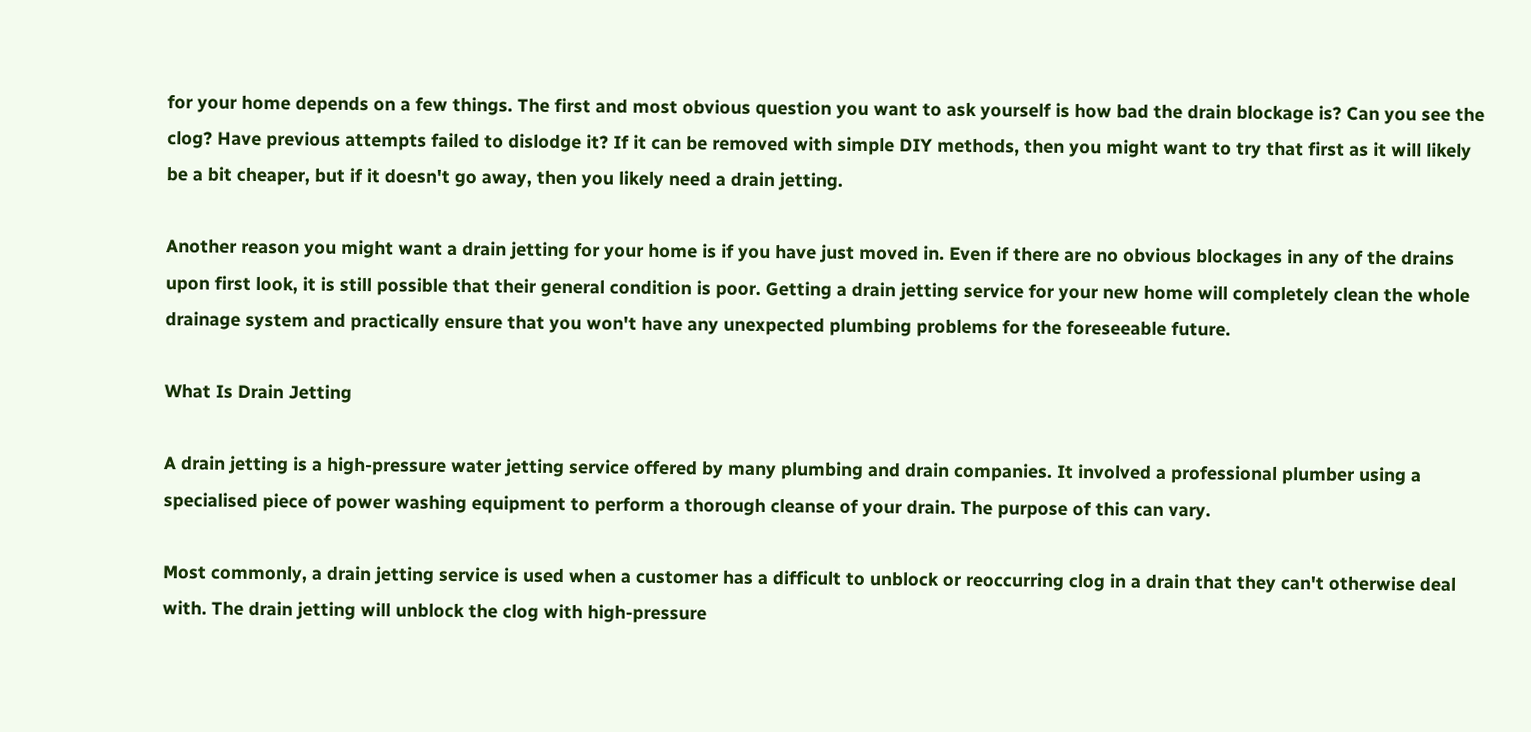for your home depends on a few things. The first and most obvious question you want to ask yourself is how bad the drain blockage is? Can you see the clog? Have previous attempts failed to dislodge it? If it can be removed with simple DIY methods, then you might want to try that first as it will likely be a bit cheaper, but if it doesn't go away, then you likely need a drain jetting.

Another reason you might want a drain jetting for your home is if you have just moved in. Even if there are no obvious blockages in any of the drains upon first look, it is still possible that their general condition is poor. Getting a drain jetting service for your new home will completely clean the whole drainage system and practically ensure that you won't have any unexpected plumbing problems for the foreseeable future.

What Is Drain Jetting

A drain jetting is a high-pressure water jetting service offered by many plumbing and drain companies. It involved a professional plumber using a specialised piece of power washing equipment to perform a thorough cleanse of your drain. The purpose of this can vary.

Most commonly, a drain jetting service is used when a customer has a difficult to unblock or reoccurring clog in a drain that they can't otherwise deal with. The drain jetting will unblock the clog with high-pressure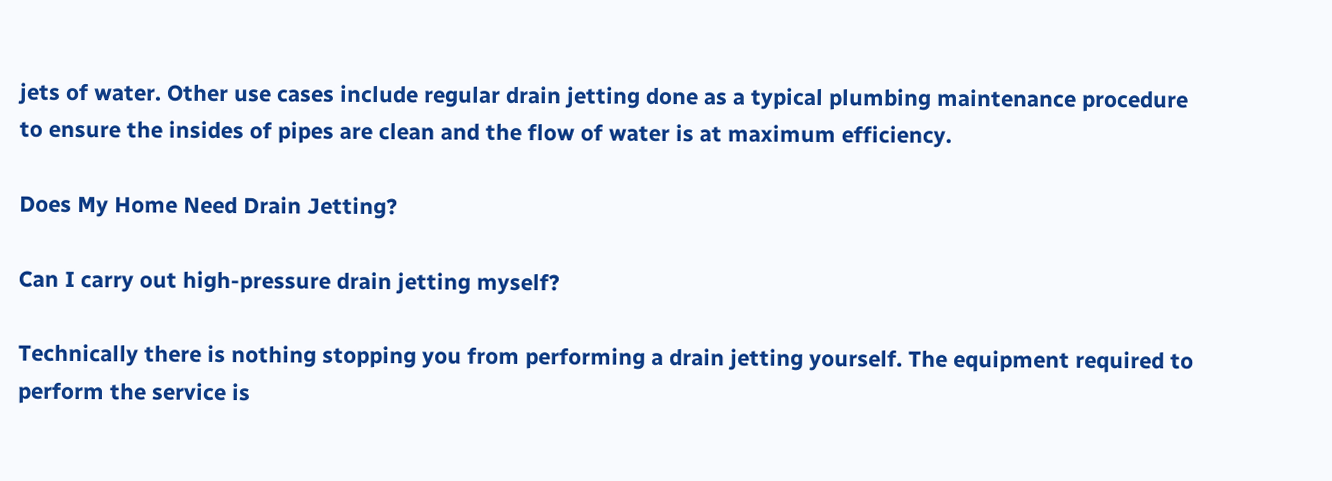jets of water. Other use cases include regular drain jetting done as a typical plumbing maintenance procedure to ensure the insides of pipes are clean and the flow of water is at maximum efficiency.

Does My Home Need Drain Jetting?

Can I carry out high-pressure drain jetting myself?

Technically there is nothing stopping you from performing a drain jetting yourself. The equipment required to perform the service is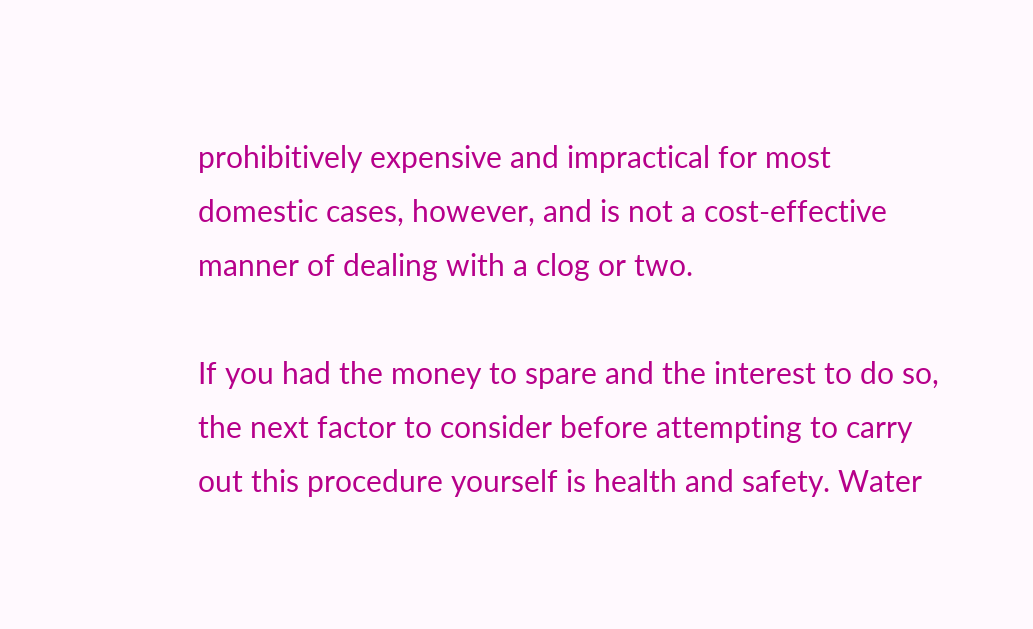prohibitively expensive and impractical for most domestic cases, however, and is not a cost-effective manner of dealing with a clog or two.

If you had the money to spare and the interest to do so, the next factor to consider before attempting to carry out this procedure yourself is health and safety. Water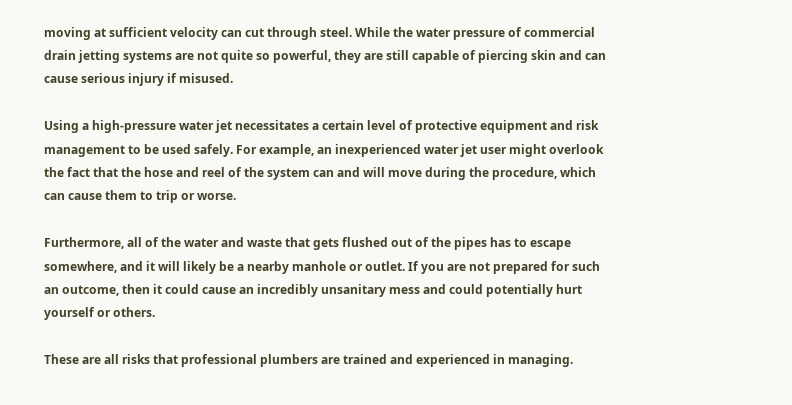moving at sufficient velocity can cut through steel. While the water pressure of commercial drain jetting systems are not quite so powerful, they are still capable of piercing skin and can cause serious injury if misused.

Using a high-pressure water jet necessitates a certain level of protective equipment and risk management to be used safely. For example, an inexperienced water jet user might overlook the fact that the hose and reel of the system can and will move during the procedure, which can cause them to trip or worse.

Furthermore, all of the water and waste that gets flushed out of the pipes has to escape somewhere, and it will likely be a nearby manhole or outlet. If you are not prepared for such an outcome, then it could cause an incredibly unsanitary mess and could potentially hurt yourself or others.

These are all risks that professional plumbers are trained and experienced in managing.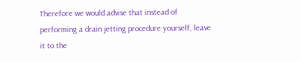Therefore we would advise that instead of performing a drain jetting procedure yourself, leave it to the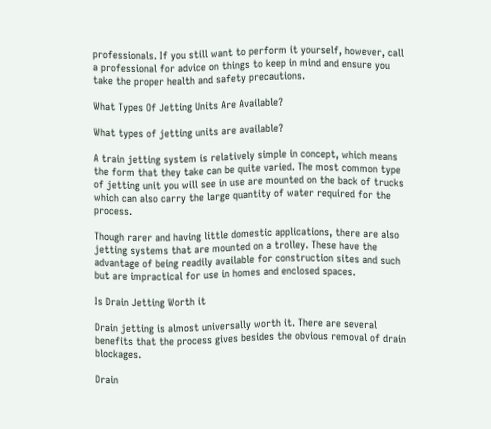professionals. If you still want to perform it yourself, however, call a professional for advice on things to keep in mind and ensure you take the proper health and safety precautions.

What Types Of Jetting Units Are Available?

What types of jetting units are available?

A train jetting system is relatively simple in concept, which means the form that they take can be quite varied. The most common type of jetting unit you will see in use are mounted on the back of trucks which can also carry the large quantity of water required for the process.

Though rarer and having little domestic applications, there are also jetting systems that are mounted on a trolley. These have the advantage of being readily available for construction sites and such but are impractical for use in homes and enclosed spaces.

Is Drain Jetting Worth it

Drain jetting is almost universally worth it. There are several benefits that the process gives besides the obvious removal of drain blockages.

Drain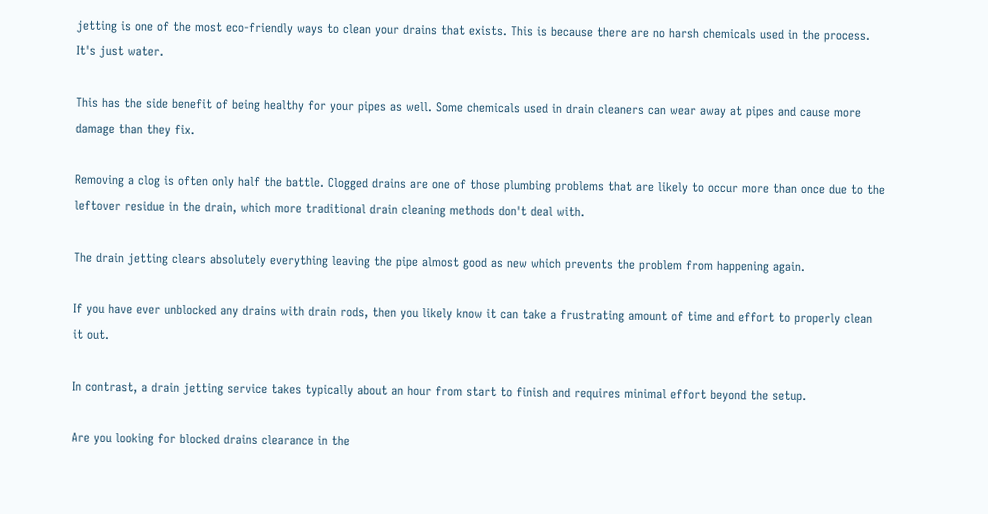jetting is one of the most eco-friendly ways to clean your drains that exists. This is because there are no harsh chemicals used in the process. It's just water.

This has the side benefit of being healthy for your pipes as well. Some chemicals used in drain cleaners can wear away at pipes and cause more damage than they fix.

Removing a clog is often only half the battle. Clogged drains are one of those plumbing problems that are likely to occur more than once due to the leftover residue in the drain, which more traditional drain cleaning methods don't deal with.

The drain jetting clears absolutely everything leaving the pipe almost good as new which prevents the problem from happening again.

If you have ever unblocked any drains with drain rods, then you likely know it can take a frustrating amount of time and effort to properly clean it out.

In contrast, a drain jetting service takes typically about an hour from start to finish and requires minimal effort beyond the setup.

Are you looking for blocked drains clearance in the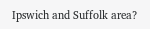Ipswich and Suffolk area?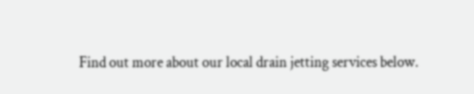Find out more about our local drain jetting services below.